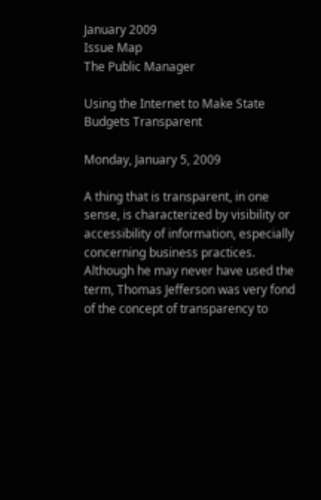January 2009
Issue Map
The Public Manager

Using the Internet to Make State Budgets Transparent

Monday, January 5, 2009

A thing that is transparent, in one sense, is characterized by visibility or accessibility of information, especially concerning business practices. Although he may never have used the term, Thomas Jefferson was very fond of the concept of transparency to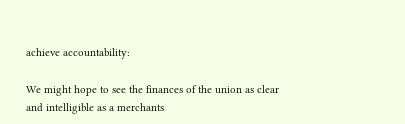achieve accountability:

We might hope to see the finances of the union as clear and intelligible as a merchants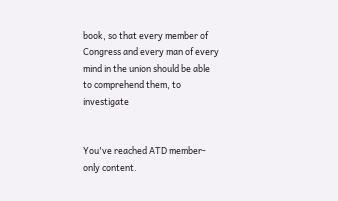book, so that every member of Congress and every man of every mind in the union should be able to comprehend them, to investigate


You've reached ATD member-only content.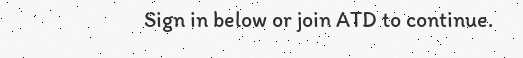Sign in below or join ATD to continue.